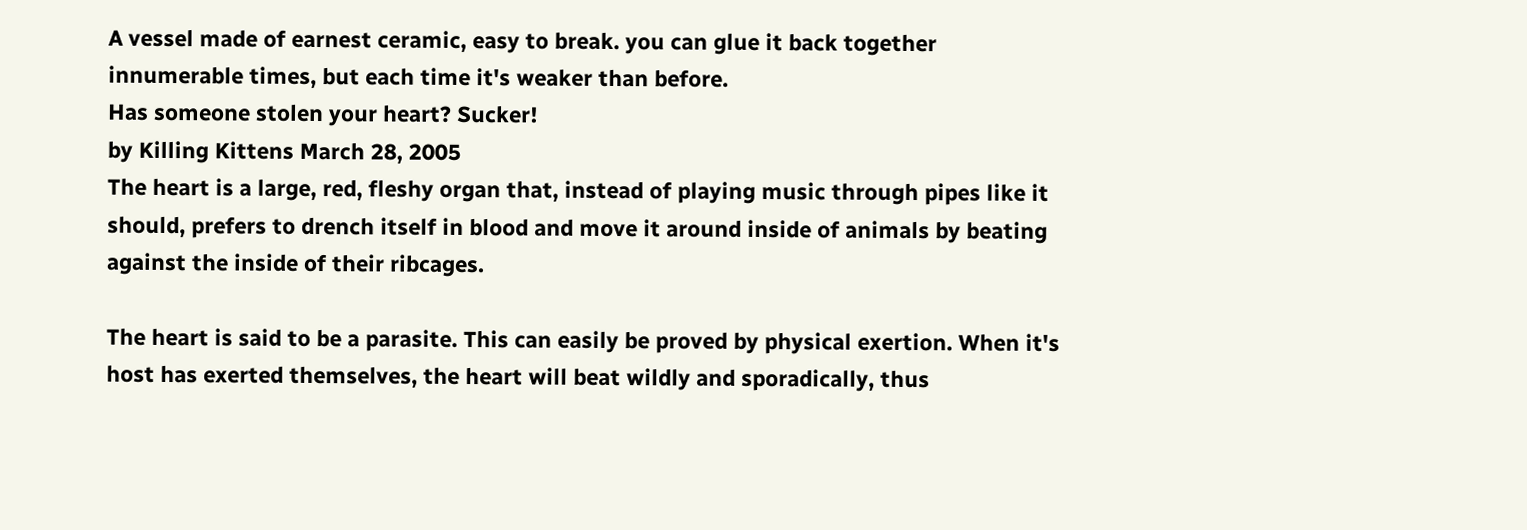A vessel made of earnest ceramic, easy to break. you can glue it back together innumerable times, but each time it's weaker than before.
Has someone stolen your heart? Sucker!
by Killing Kittens March 28, 2005
The heart is a large, red, fleshy organ that, instead of playing music through pipes like it should, prefers to drench itself in blood and move it around inside of animals by beating against the inside of their ribcages.

The heart is said to be a parasite. This can easily be proved by physical exertion. When it's host has exerted themselves, the heart will beat wildly and sporadically, thus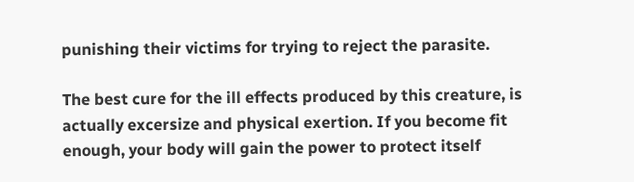punishing their victims for trying to reject the parasite.

The best cure for the ill effects produced by this creature, is actually excersize and physical exertion. If you become fit enough, your body will gain the power to protect itself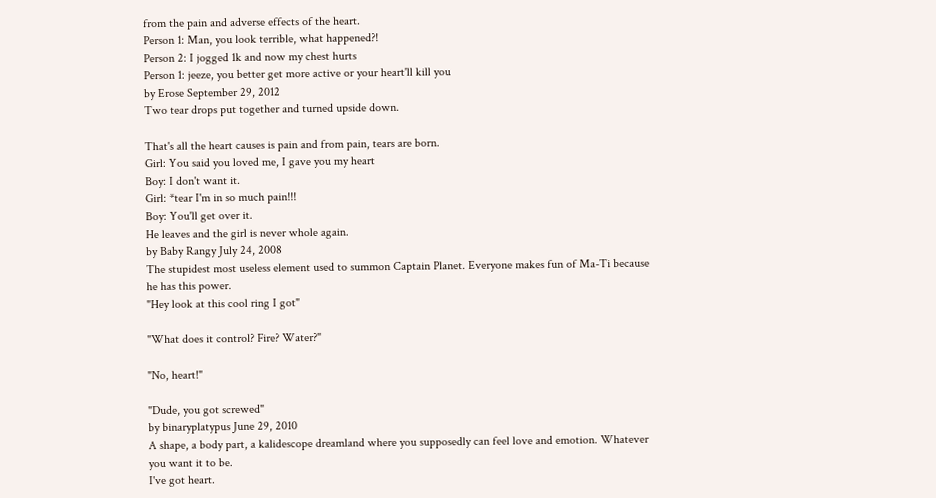from the pain and adverse effects of the heart.
Person 1: Man, you look terrible, what happened?!
Person 2: I jogged 1k and now my chest hurts
Person 1: jeeze, you better get more active or your heart'll kill you
by Erose September 29, 2012
Two tear drops put together and turned upside down.

That's all the heart causes is pain and from pain, tears are born.
Girl: You said you loved me, I gave you my heart
Boy: I don't want it.
Girl: *tear I'm in so much pain!!!
Boy: You'll get over it.
He leaves and the girl is never whole again.
by Baby Rangy July 24, 2008
The stupidest most useless element used to summon Captain Planet. Everyone makes fun of Ma-Ti because he has this power.
"Hey look at this cool ring I got"

"What does it control? Fire? Water?"

"No, heart!"

"Dude, you got screwed"
by binaryplatypus June 29, 2010
A shape, a body part, a kalidescope dreamland where you supposedly can feel love and emotion. Whatever you want it to be.
I've got heart.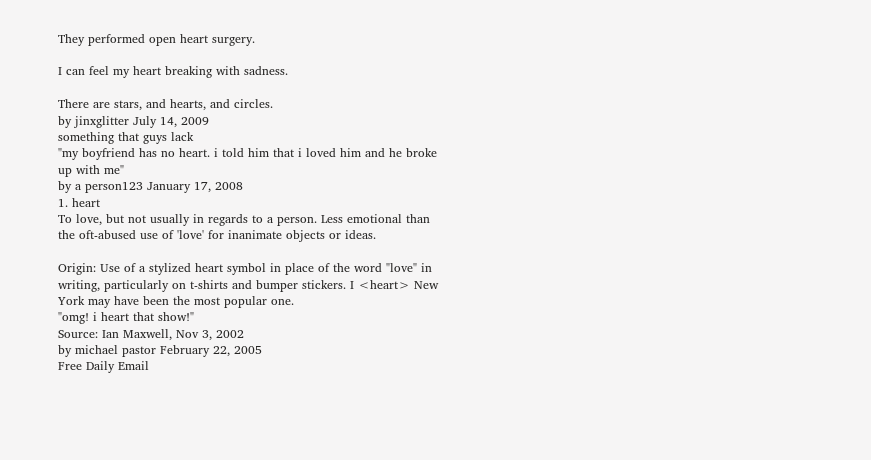They performed open heart surgery.

I can feel my heart breaking with sadness.

There are stars, and hearts, and circles.
by jinxglitter July 14, 2009
something that guys lack
"my boyfriend has no heart. i told him that i loved him and he broke up with me"
by a person123 January 17, 2008
1. heart
To love, but not usually in regards to a person. Less emotional than the oft-abused use of 'love' for inanimate objects or ideas.

Origin: Use of a stylized heart symbol in place of the word "love" in writing, particularly on t-shirts and bumper stickers. I <heart> New York may have been the most popular one.
"omg! i heart that show!"
Source: Ian Maxwell, Nov 3, 2002
by michael pastor February 22, 2005
Free Daily Email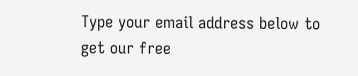Type your email address below to get our free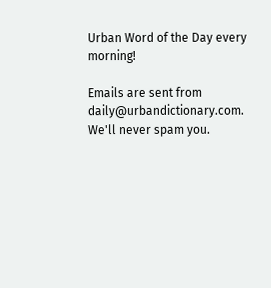Urban Word of the Day every morning!

Emails are sent from daily@urbandictionary.com. We'll never spam you.